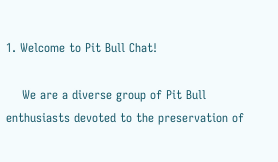1. Welcome to Pit Bull Chat!

    We are a diverse group of Pit Bull enthusiasts devoted to the preservation of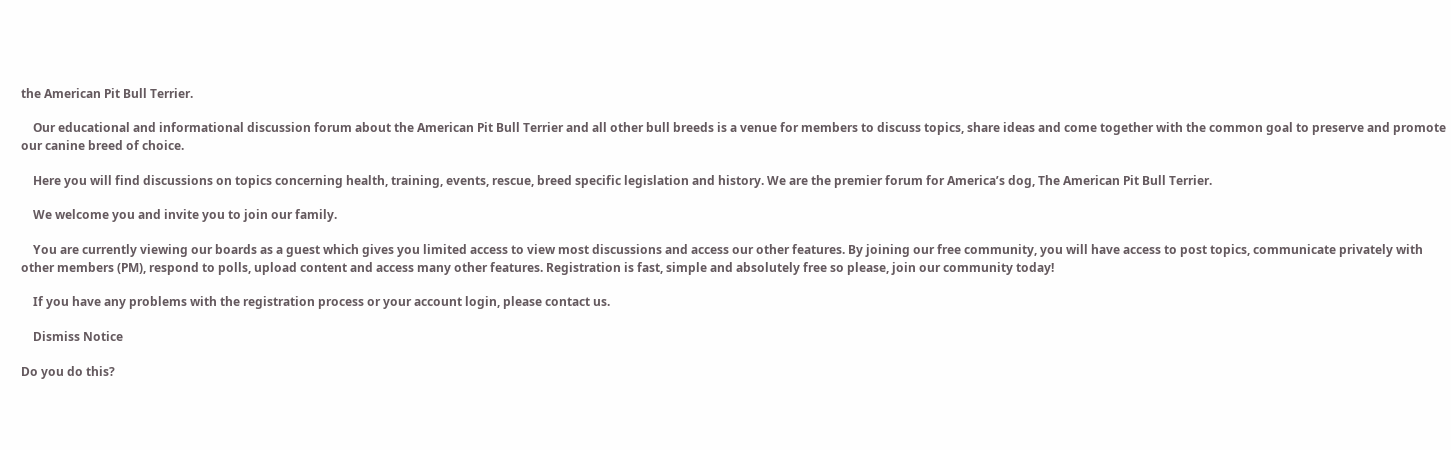the American Pit Bull Terrier.

    Our educational and informational discussion forum about the American Pit Bull Terrier and all other bull breeds is a venue for members to discuss topics, share ideas and come together with the common goal to preserve and promote our canine breed of choice.

    Here you will find discussions on topics concerning health, training, events, rescue, breed specific legislation and history. We are the premier forum for America’s dog, The American Pit Bull Terrier.

    We welcome you and invite you to join our family.

    You are currently viewing our boards as a guest which gives you limited access to view most discussions and access our other features. By joining our free community, you will have access to post topics, communicate privately with other members (PM), respond to polls, upload content and access many other features. Registration is fast, simple and absolutely free so please, join our community today!

    If you have any problems with the registration process or your account login, please contact us.

    Dismiss Notice

Do you do this?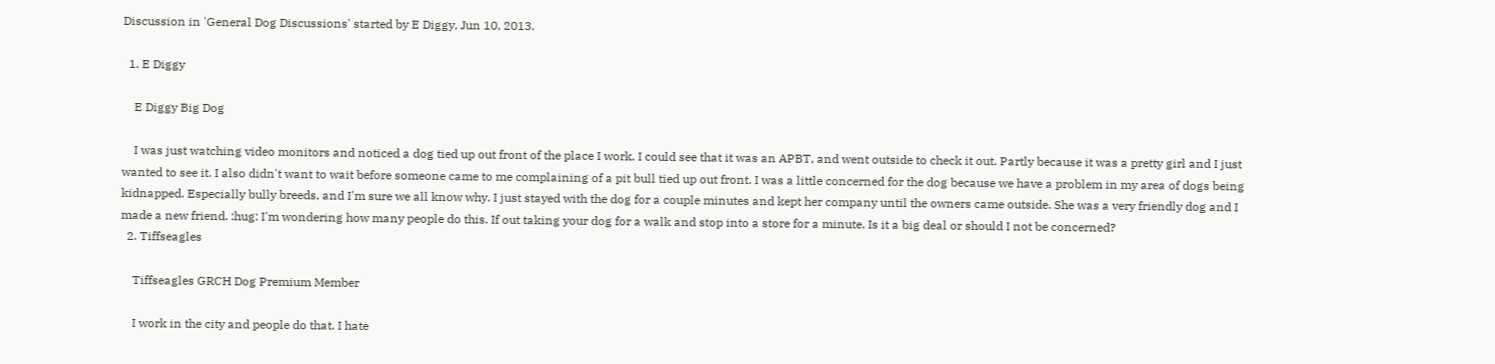Discussion in 'General Dog Discussions' started by E Diggy, Jun 10, 2013.

  1. E Diggy

    E Diggy Big Dog

    I was just watching video monitors and noticed a dog tied up out front of the place I work. I could see that it was an APBT, and went outside to check it out. Partly because it was a pretty girl and I just wanted to see it. I also didn't want to wait before someone came to me complaining of a pit bull tied up out front. I was a little concerned for the dog because we have a problem in my area of dogs being kidnapped. Especially bully breeds, and I'm sure we all know why. I just stayed with the dog for a couple minutes and kept her company until the owners came outside. She was a very friendly dog and I made a new friend. :hug: I'm wondering how many people do this. If out taking your dog for a walk and stop into a store for a minute. Is it a big deal or should I not be concerned?
  2. Tiffseagles

    Tiffseagles GRCH Dog Premium Member

    I work in the city and people do that. I hate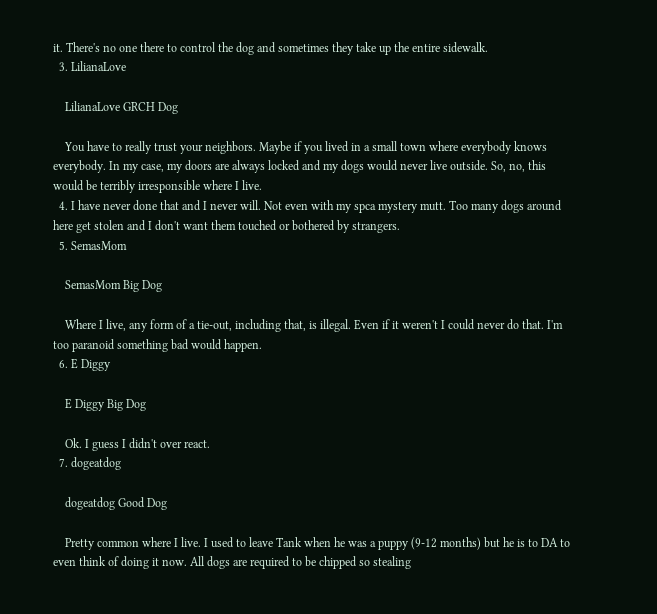it. There's no one there to control the dog and sometimes they take up the entire sidewalk.
  3. LilianaLove

    LilianaLove GRCH Dog

    You have to really trust your neighbors. Maybe if you lived in a small town where everybody knows everybody. In my case, my doors are always locked and my dogs would never live outside. So, no, this would be terribly irresponsible where I live.
  4. I have never done that and I never will. Not even with my spca mystery mutt. Too many dogs around here get stolen and I don't want them touched or bothered by strangers.
  5. SemasMom

    SemasMom Big Dog

    Where I live, any form of a tie-out, including that, is illegal. Even if it weren't I could never do that. I'm too paranoid something bad would happen.
  6. E Diggy

    E Diggy Big Dog

    Ok. I guess I didn't over react.
  7. dogeatdog

    dogeatdog Good Dog

    Pretty common where I live. I used to leave Tank when he was a puppy (9-12 months) but he is to DA to even think of doing it now. All dogs are required to be chipped so stealing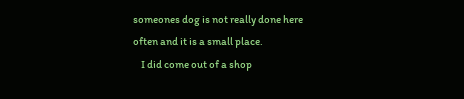someones dog is not really done here often and it is a small place.
    I did come out of a shop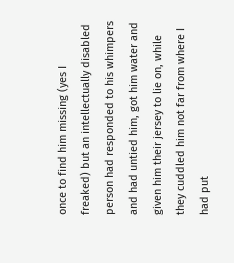once to find him missing (yes I freaked) but an intellectually disabled person had responded to his whimpers and had untied him, got him water and given him their jersey to lie on, while they cuddled him not far from where I had put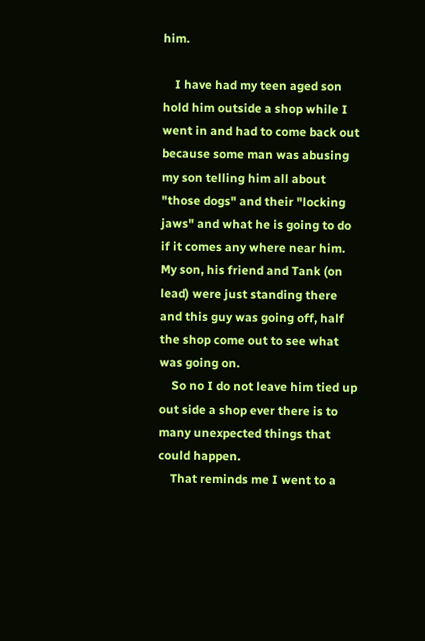him.

    I have had my teen aged son hold him outside a shop while I went in and had to come back out because some man was abusing my son telling him all about "those dogs" and their "locking jaws" and what he is going to do if it comes any where near him. My son, his friend and Tank (on lead) were just standing there and this guy was going off, half the shop come out to see what was going on.
    So no I do not leave him tied up out side a shop ever there is to many unexpected things that could happen.
    That reminds me I went to a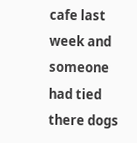cafe last week and someone had tied there dogs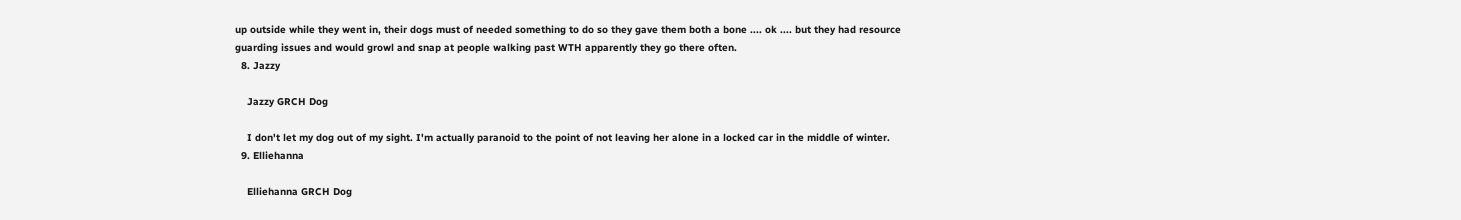up outside while they went in, their dogs must of needed something to do so they gave them both a bone .... ok .... but they had resource guarding issues and would growl and snap at people walking past WTH apparently they go there often.
  8. Jazzy

    Jazzy GRCH Dog

    I don't let my dog out of my sight. I'm actually paranoid to the point of not leaving her alone in a locked car in the middle of winter.
  9. Elliehanna

    Elliehanna GRCH Dog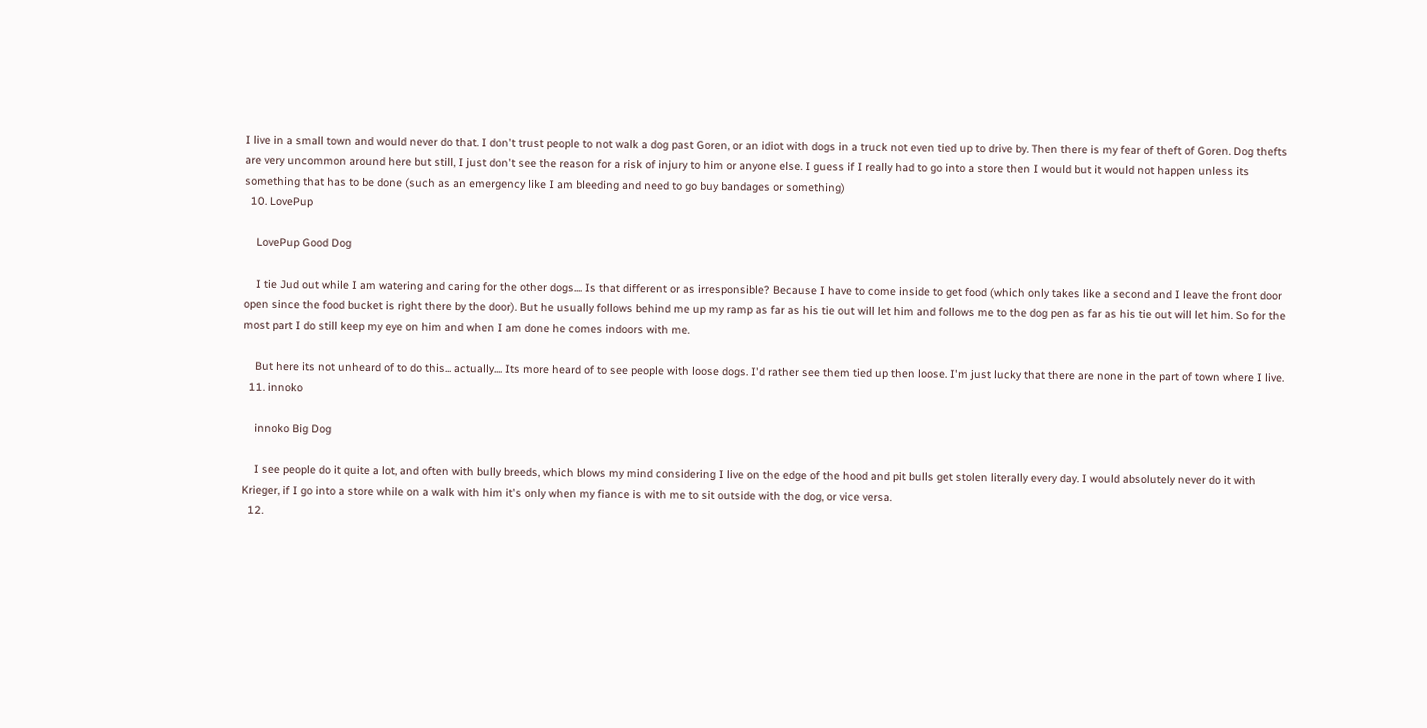I live in a small town and would never do that. I don't trust people to not walk a dog past Goren, or an idiot with dogs in a truck not even tied up to drive by. Then there is my fear of theft of Goren. Dog thefts are very uncommon around here but still, I just don't see the reason for a risk of injury to him or anyone else. I guess if I really had to go into a store then I would but it would not happen unless its something that has to be done (such as an emergency like I am bleeding and need to go buy bandages or something)
  10. LovePup

    LovePup Good Dog

    I tie Jud out while I am watering and caring for the other dogs.... Is that different or as irresponsible? Because I have to come inside to get food (which only takes like a second and I leave the front door open since the food bucket is right there by the door). But he usually follows behind me up my ramp as far as his tie out will let him and follows me to the dog pen as far as his tie out will let him. So for the most part I do still keep my eye on him and when I am done he comes indoors with me.

    But here its not unheard of to do this... actually.... Its more heard of to see people with loose dogs. I'd rather see them tied up then loose. I'm just lucky that there are none in the part of town where I live.
  11. innoko

    innoko Big Dog

    I see people do it quite a lot, and often with bully breeds, which blows my mind considering I live on the edge of the hood and pit bulls get stolen literally every day. I would absolutely never do it with Krieger, if I go into a store while on a walk with him it's only when my fiance is with me to sit outside with the dog, or vice versa.
  12.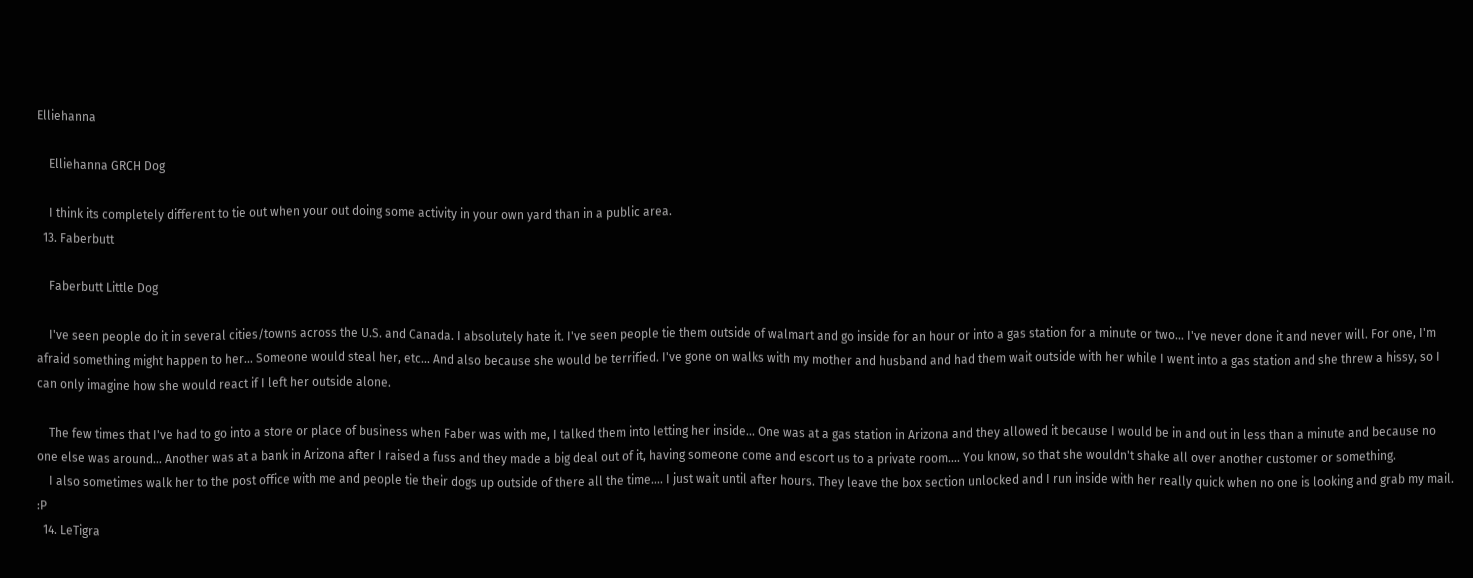Elliehanna

    Elliehanna GRCH Dog

    I think its completely different to tie out when your out doing some activity in your own yard than in a public area.
  13. Faberbutt

    Faberbutt Little Dog

    I've seen people do it in several cities/towns across the U.S. and Canada. I absolutely hate it. I've seen people tie them outside of walmart and go inside for an hour or into a gas station for a minute or two... I've never done it and never will. For one, I'm afraid something might happen to her... Someone would steal her, etc... And also because she would be terrified. I've gone on walks with my mother and husband and had them wait outside with her while I went into a gas station and she threw a hissy, so I can only imagine how she would react if I left her outside alone.

    The few times that I've had to go into a store or place of business when Faber was with me, I talked them into letting her inside... One was at a gas station in Arizona and they allowed it because I would be in and out in less than a minute and because no one else was around... Another was at a bank in Arizona after I raised a fuss and they made a big deal out of it, having someone come and escort us to a private room.... You know, so that she wouldn't shake all over another customer or something.
    I also sometimes walk her to the post office with me and people tie their dogs up outside of there all the time.... I just wait until after hours. They leave the box section unlocked and I run inside with her really quick when no one is looking and grab my mail. :P
  14. LeTigra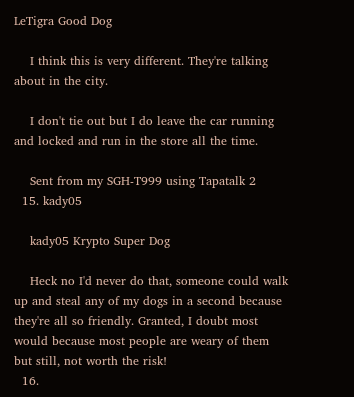LeTigra Good Dog

    I think this is very different. They're talking about in the city.

    I don't tie out but I do leave the car running and locked and run in the store all the time.

    Sent from my SGH-T999 using Tapatalk 2
  15. kady05

    kady05 Krypto Super Dog

    Heck no I'd never do that, someone could walk up and steal any of my dogs in a second because they're all so friendly. Granted, I doubt most would because most people are weary of them but still, not worth the risk!
  16.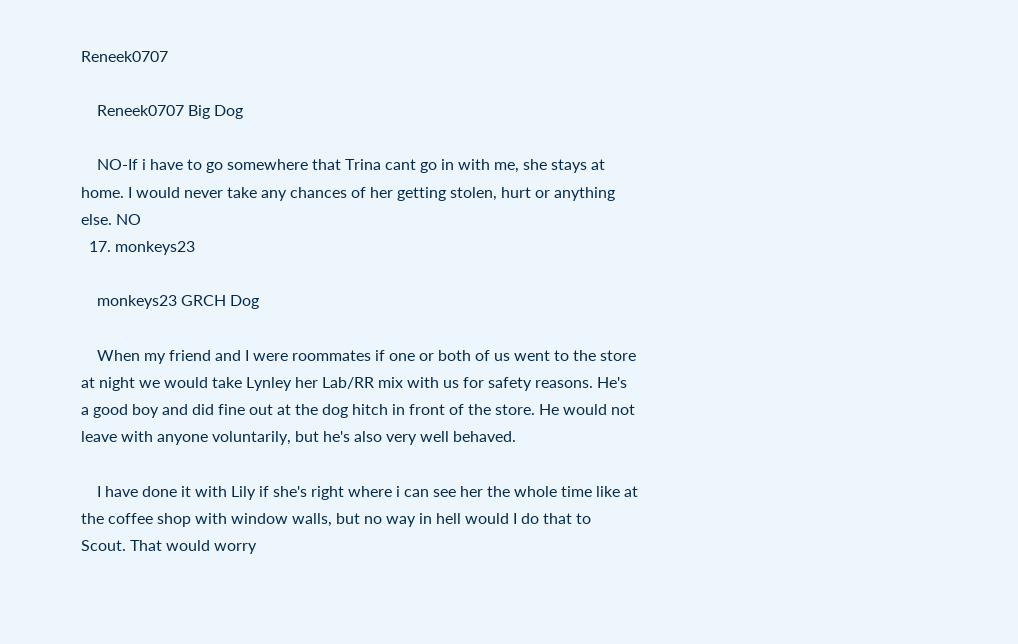Reneek0707

    Reneek0707 Big Dog

    NO-If i have to go somewhere that Trina cant go in with me, she stays at home. I would never take any chances of her getting stolen, hurt or anything else. NO
  17. monkeys23

    monkeys23 GRCH Dog

    When my friend and I were roommates if one or both of us went to the store at night we would take Lynley her Lab/RR mix with us for safety reasons. He's a good boy and did fine out at the dog hitch in front of the store. He would not leave with anyone voluntarily, but he's also very well behaved.

    I have done it with Lily if she's right where i can see her the whole time like at the coffee shop with window walls, but no way in hell would I do that to Scout. That would worry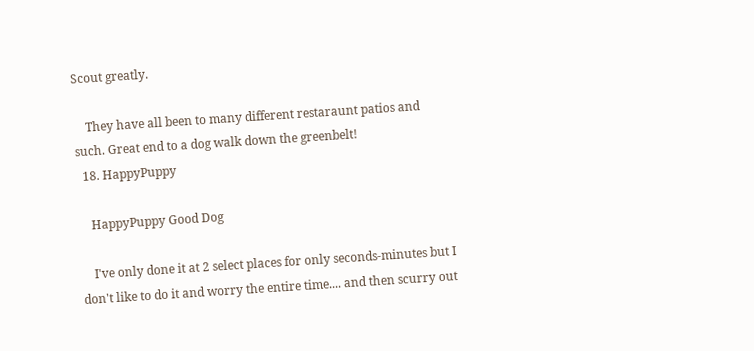Scout greatly.

    They have all been to many different restaraunt patios and such. Great end to a dog walk down the greenbelt!
  18. HappyPuppy

    HappyPuppy Good Dog

    I've only done it at 2 select places for only seconds-minutes but I don't like to do it and worry the entire time.... and then scurry out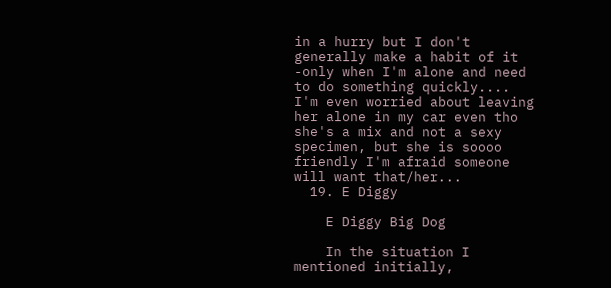in a hurry but I don't generally make a habit of it -only when I'm alone and need to do something quickly.... I'm even worried about leaving her alone in my car even tho she's a mix and not a sexy specimen, but she is soooo friendly I'm afraid someone will want that/her...
  19. E Diggy

    E Diggy Big Dog

    In the situation I mentioned initially,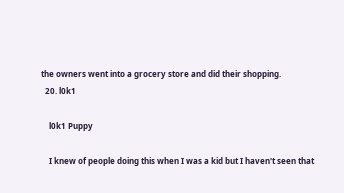the owners went into a grocery store and did their shopping.
  20. l0k1

    l0k1 Puppy

    I knew of people doing this when I was a kid but I haven't seen that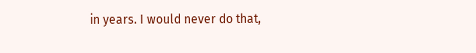in years. I would never do that,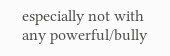especially not with any powerful/bully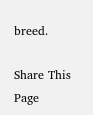breed.

Share This Page